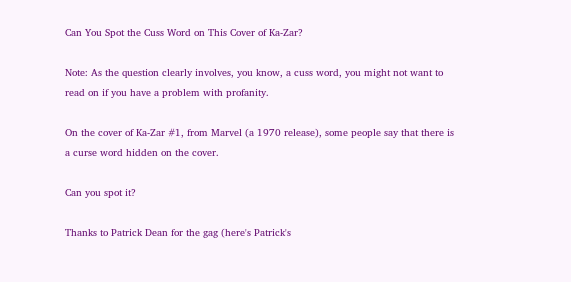Can You Spot the Cuss Word on This Cover of Ka-Zar?

Note: As the question clearly involves, you know, a cuss word, you might not want to read on if you have a problem with profanity.

On the cover of Ka-Zar #1, from Marvel (a 1970 release), some people say that there is a curse word hidden on the cover.

Can you spot it?

Thanks to Patrick Dean for the gag (here's Patrick's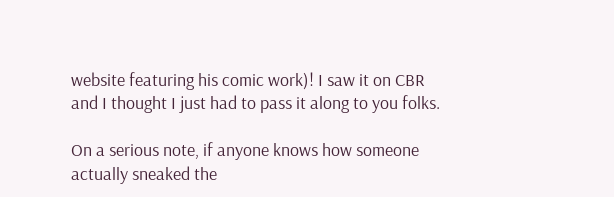website featuring his comic work)! I saw it on CBR and I thought I just had to pass it along to you folks.

On a serious note, if anyone knows how someone actually sneaked the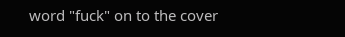word "fuck" on to the cover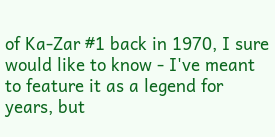of Ka-Zar #1 back in 1970, I sure would like to know - I've meant to feature it as a legend for years, but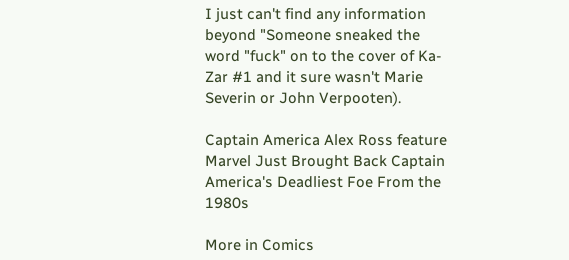I just can't find any information beyond "Someone sneaked the word "fuck" on to the cover of Ka-Zar #1 and it sure wasn't Marie Severin or John Verpooten).

Captain America Alex Ross feature
Marvel Just Brought Back Captain America's Deadliest Foe From the 1980s

More in Comics